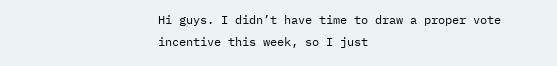Hi guys. I didn’t have time to draw a proper vote incentive this week, so I just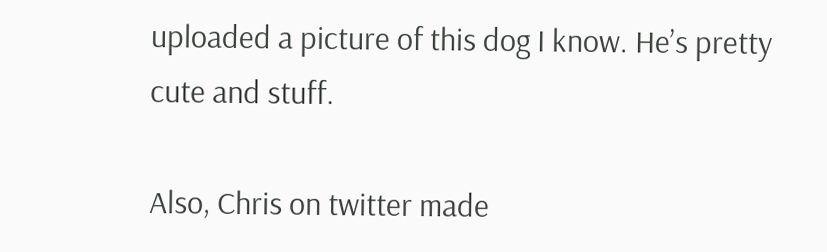uploaded a picture of this dog I know. He’s pretty cute and stuff.

Also, Chris on twitter made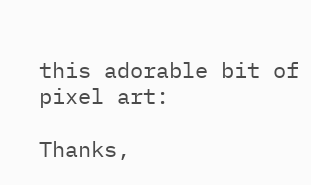this adorable bit of pixel art:

Thanks,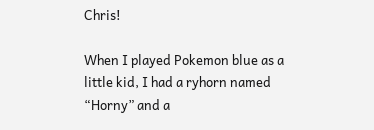Chris!

When I played Pokemon blue as a little kid, I had a ryhorn named “Horny” and a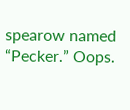spearow named “Pecker.” Oops.